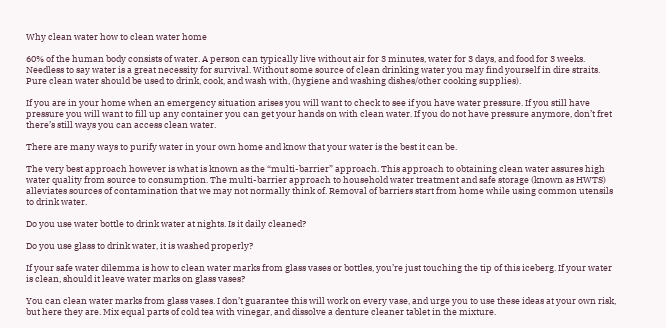Why clean water how to clean water home

60% of the human body consists of water. A person can typically live without air for 3 minutes, water for 3 days, and food for 3 weeks. Needless to say water is a great necessity for survival. Without some source of clean drinking water you may find yourself in dire straits. Pure clean water should be used to drink, cook, and wash with, (hygiene and washing dishes/other cooking supplies).

If you are in your home when an emergency situation arises you will want to check to see if you have water pressure. If you still have pressure you will want to fill up any container you can get your hands on with clean water. If you do not have pressure anymore, don’t fret there’s still ways you can access clean water.

There are many ways to purify water in your own home and know that your water is the best it can be.

The very best approach however is what is known as the “multi-barrier” approach. This approach to obtaining clean water assures high water quality from source to consumption. The multi-barrier approach to household water treatment and safe storage (known as HWTS) alleviates sources of contamination that we may not normally think of. Removal of barriers start from home while using common utensils to drink water.

Do you use water bottle to drink water at nights. Is it daily cleaned?

Do you use glass to drink water, it is washed properly?

If your safe water dilemma is how to clean water marks from glass vases or bottles, you’re just touching the tip of this iceberg. If your water is clean, should it leave water marks on glass vases?

You can clean water marks from glass vases. I don’t guarantee this will work on every vase, and urge you to use these ideas at your own risk, but here they are. Mix equal parts of cold tea with vinegar, and dissolve a denture cleaner tablet in the mixture.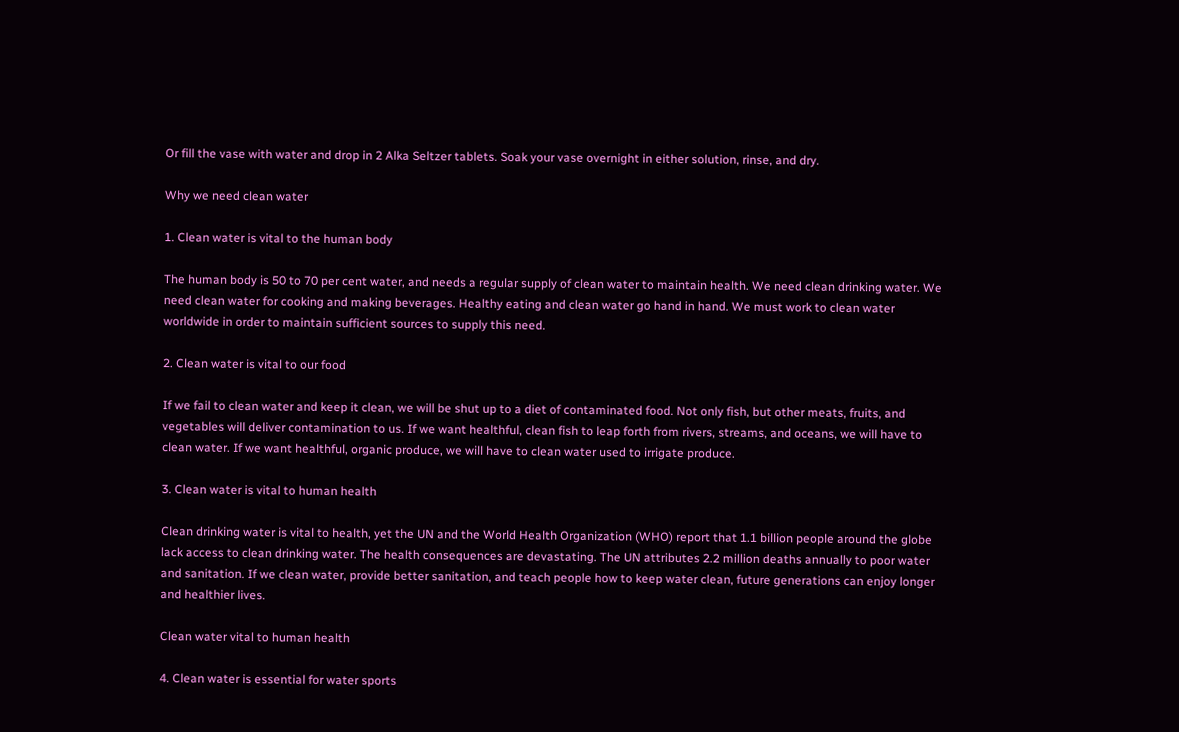Or fill the vase with water and drop in 2 Alka Seltzer tablets. Soak your vase overnight in either solution, rinse, and dry.

Why we need clean water

1. Clean water is vital to the human body

The human body is 50 to 70 per cent water, and needs a regular supply of clean water to maintain health. We need clean drinking water. We need clean water for cooking and making beverages. Healthy eating and clean water go hand in hand. We must work to clean water worldwide in order to maintain sufficient sources to supply this need.

2. Clean water is vital to our food

If we fail to clean water and keep it clean, we will be shut up to a diet of contaminated food. Not only fish, but other meats, fruits, and vegetables will deliver contamination to us. If we want healthful, clean fish to leap forth from rivers, streams, and oceans, we will have to clean water. If we want healthful, organic produce, we will have to clean water used to irrigate produce.

3. Clean water is vital to human health

Clean drinking water is vital to health, yet the UN and the World Health Organization (WHO) report that 1.1 billion people around the globe lack access to clean drinking water. The health consequences are devastating. The UN attributes 2.2 million deaths annually to poor water and sanitation. If we clean water, provide better sanitation, and teach people how to keep water clean, future generations can enjoy longer and healthier lives.

Clean water vital to human health

4. Clean water is essential for water sports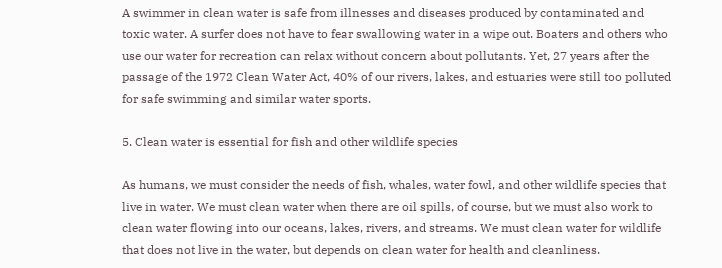A swimmer in clean water is safe from illnesses and diseases produced by contaminated and toxic water. A surfer does not have to fear swallowing water in a wipe out. Boaters and others who use our water for recreation can relax without concern about pollutants. Yet, 27 years after the passage of the 1972 Clean Water Act, 40% of our rivers, lakes, and estuaries were still too polluted for safe swimming and similar water sports.

5. Clean water is essential for fish and other wildlife species

As humans, we must consider the needs of fish, whales, water fowl, and other wildlife species that live in water. We must clean water when there are oil spills, of course, but we must also work to clean water flowing into our oceans, lakes, rivers, and streams. We must clean water for wildlife that does not live in the water, but depends on clean water for health and cleanliness.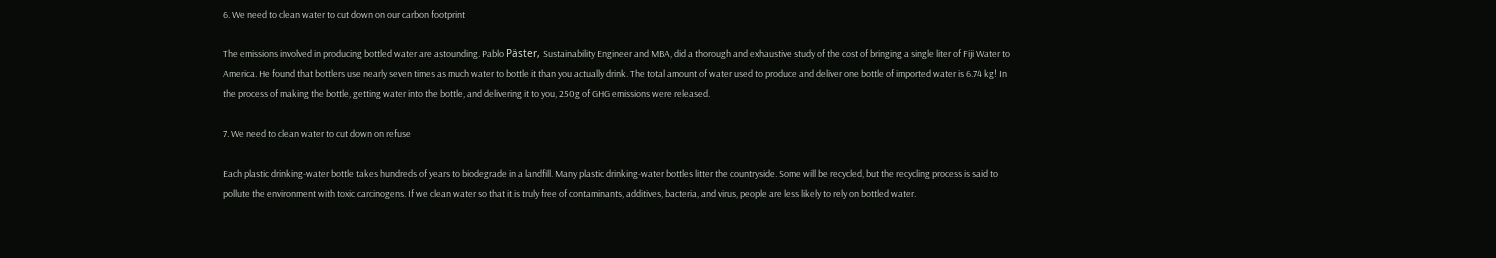6. We need to clean water to cut down on our carbon footprint

The emissions involved in producing bottled water are astounding. Pablo Päster, Sustainability Engineer and MBA, did a thorough and exhaustive study of the cost of bringing a single liter of Fiji Water to America. He found that bottlers use nearly seven times as much water to bottle it than you actually drink. The total amount of water used to produce and deliver one bottle of imported water is 6.74 kg! In the process of making the bottle, getting water into the bottle, and delivering it to you, 250g of GHG emissions were released.

7. We need to clean water to cut down on refuse

Each plastic drinking-water bottle takes hundreds of years to biodegrade in a landfill. Many plastic drinking-water bottles litter the countryside. Some will be recycled, but the recycling process is said to pollute the environment with toxic carcinogens. If we clean water so that it is truly free of contaminants, additives, bacteria, and virus, people are less likely to rely on bottled water.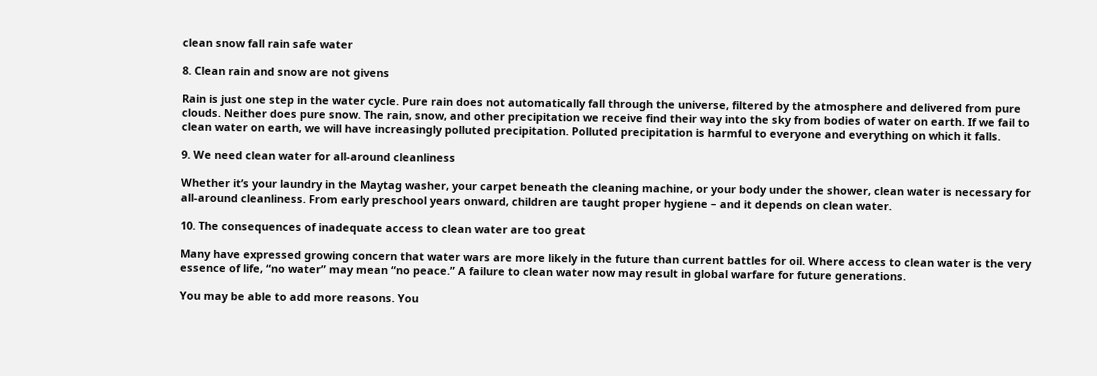clean snow fall rain safe water

8. Clean rain and snow are not givens

Rain is just one step in the water cycle. Pure rain does not automatically fall through the universe, filtered by the atmosphere and delivered from pure clouds. Neither does pure snow. The rain, snow, and other precipitation we receive find their way into the sky from bodies of water on earth. If we fail to clean water on earth, we will have increasingly polluted precipitation. Polluted precipitation is harmful to everyone and everything on which it falls.

9. We need clean water for all-around cleanliness

Whether it’s your laundry in the Maytag washer, your carpet beneath the cleaning machine, or your body under the shower, clean water is necessary for all-around cleanliness. From early preschool years onward, children are taught proper hygiene – and it depends on clean water.

10. The consequences of inadequate access to clean water are too great

Many have expressed growing concern that water wars are more likely in the future than current battles for oil. Where access to clean water is the very essence of life, “no water” may mean “no peace.” A failure to clean water now may result in global warfare for future generations.

You may be able to add more reasons. You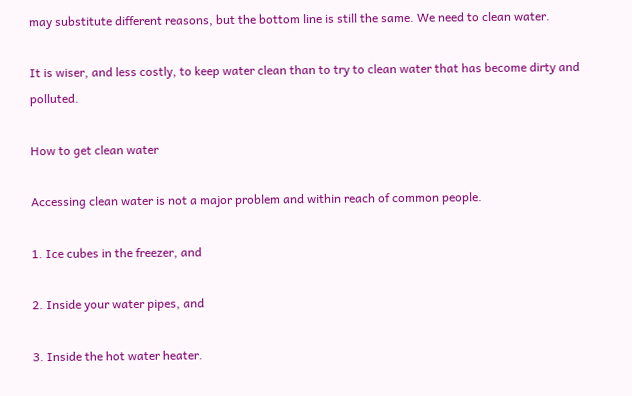may substitute different reasons, but the bottom line is still the same. We need to clean water.

It is wiser, and less costly, to keep water clean than to try to clean water that has become dirty and polluted.

How to get clean water

Accessing clean water is not a major problem and within reach of common people.

1. Ice cubes in the freezer, and

2. Inside your water pipes, and

3. Inside the hot water heater.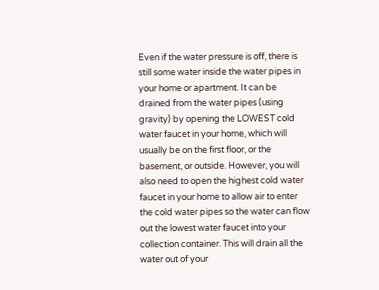Even if the water pressure is off, there is still some water inside the water pipes in your home or apartment. It can be drained from the water pipes (using gravity) by opening the LOWEST cold water faucet in your home, which will usually be on the first floor, or the basement, or outside. However, you will also need to open the highest cold water faucet in your home to allow air to enter the cold water pipes so the water can flow out the lowest water faucet into your collection container. This will drain all the water out of your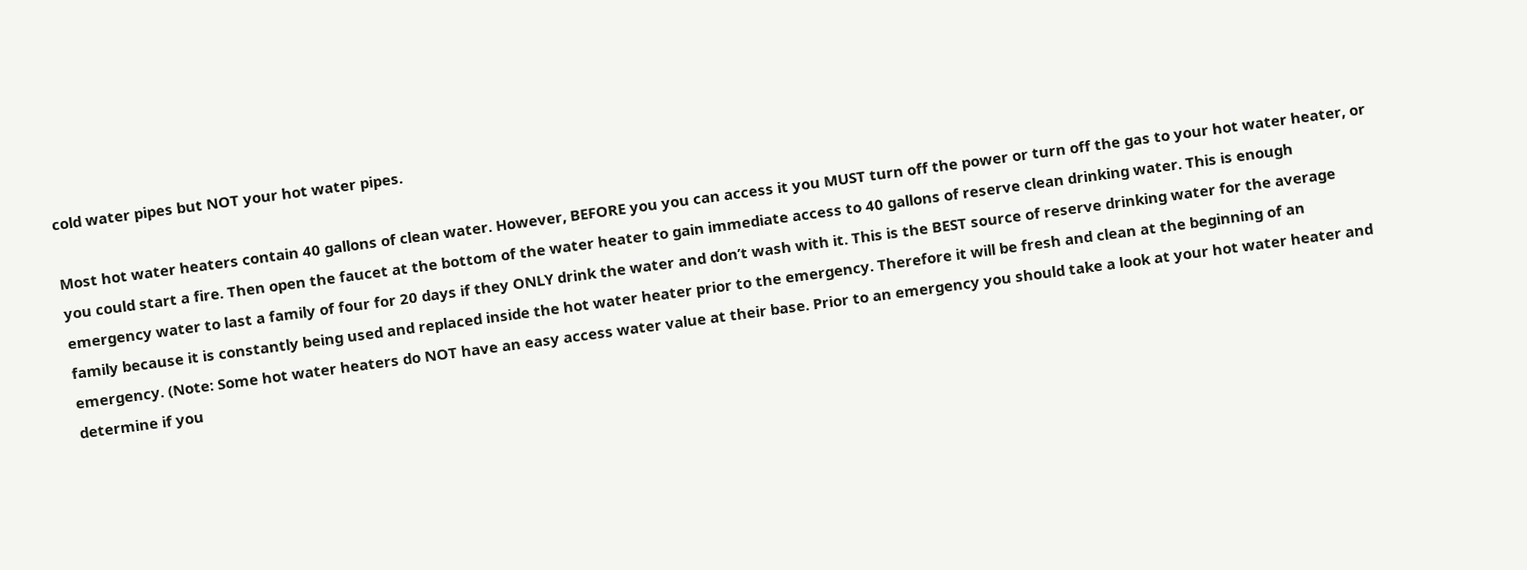cold water pipes but NOT your hot water pipes.

Most hot water heaters contain 40 gallons of clean water. However, BEFORE you you can access it you MUST turn off the power or turn off the gas to your hot water heater, or you could start a fire. Then open the faucet at the bottom of the water heater to gain immediate access to 40 gallons of reserve clean drinking water. This is enough emergency water to last a family of four for 20 days if they ONLY drink the water and don’t wash with it. This is the BEST source of reserve drinking water for the average family because it is constantly being used and replaced inside the hot water heater prior to the emergency. Therefore it will be fresh and clean at the beginning of an emergency. (Note: Some hot water heaters do NOT have an easy access water value at their base. Prior to an emergency you should take a look at your hot water heater and determine if you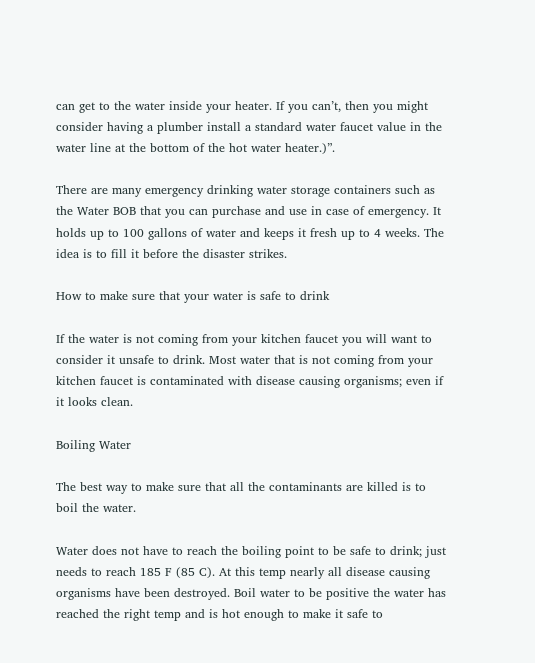can get to the water inside your heater. If you can’t, then you might consider having a plumber install a standard water faucet value in the water line at the bottom of the hot water heater.)”.

There are many emergency drinking water storage containers such as the Water BOB that you can purchase and use in case of emergency. It holds up to 100 gallons of water and keeps it fresh up to 4 weeks. The idea is to fill it before the disaster strikes.

How to make sure that your water is safe to drink

If the water is not coming from your kitchen faucet you will want to consider it unsafe to drink. Most water that is not coming from your kitchen faucet is contaminated with disease causing organisms; even if it looks clean.

Boiling Water

The best way to make sure that all the contaminants are killed is to boil the water.

Water does not have to reach the boiling point to be safe to drink; just needs to reach 185 F (85 C). At this temp nearly all disease causing organisms have been destroyed. Boil water to be positive the water has reached the right temp and is hot enough to make it safe to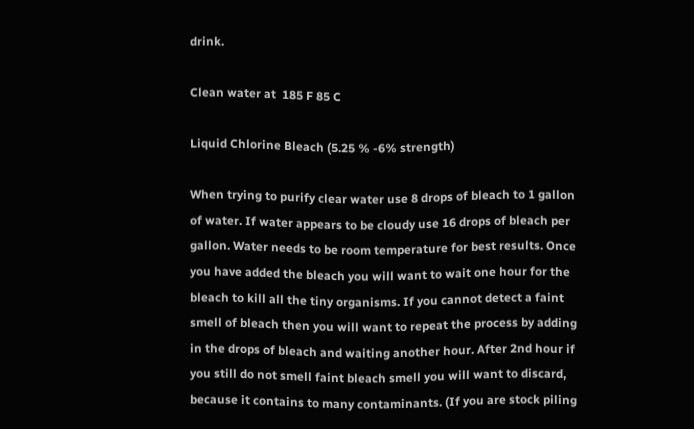drink.

Clean water at  185 F 85 C

Liquid Chlorine Bleach (5.25 % -6% strength)

When trying to purify clear water use 8 drops of bleach to 1 gallon of water. If water appears to be cloudy use 16 drops of bleach per gallon. Water needs to be room temperature for best results. Once you have added the bleach you will want to wait one hour for the bleach to kill all the tiny organisms. If you cannot detect a faint smell of bleach then you will want to repeat the process by adding in the drops of bleach and waiting another hour. After 2nd hour if you still do not smell faint bleach smell you will want to discard, because it contains to many contaminants. (If you are stock piling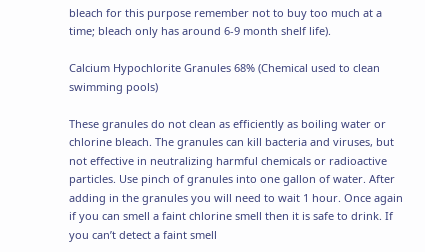bleach for this purpose remember not to buy too much at a time; bleach only has around 6-9 month shelf life).

Calcium Hypochlorite Granules 68% (Chemical used to clean swimming pools)

These granules do not clean as efficiently as boiling water or chlorine bleach. The granules can kill bacteria and viruses, but not effective in neutralizing harmful chemicals or radioactive particles. Use pinch of granules into one gallon of water. After adding in the granules you will need to wait 1 hour. Once again if you can smell a faint chlorine smell then it is safe to drink. If you can’t detect a faint smell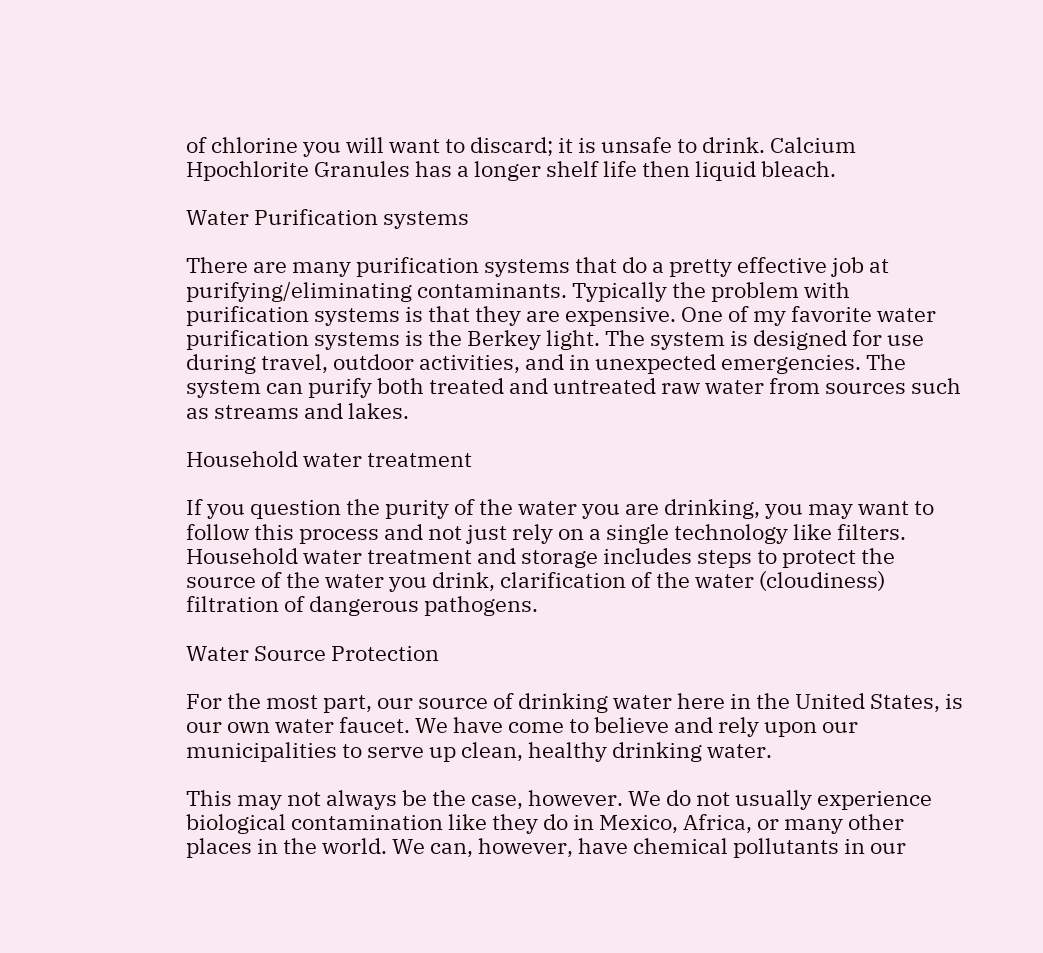of chlorine you will want to discard; it is unsafe to drink. Calcium Hpochlorite Granules has a longer shelf life then liquid bleach.

Water Purification systems

There are many purification systems that do a pretty effective job at purifying/eliminating contaminants. Typically the problem with purification systems is that they are expensive. One of my favorite water purification systems is the Berkey light. The system is designed for use during travel, outdoor activities, and in unexpected emergencies. The system can purify both treated and untreated raw water from sources such as streams and lakes.

Household water treatment

If you question the purity of the water you are drinking, you may want to follow this process and not just rely on a single technology like filters. Household water treatment and storage includes steps to protect the source of the water you drink, clarification of the water (cloudiness) filtration of dangerous pathogens.

Water Source Protection

For the most part, our source of drinking water here in the United States, is our own water faucet. We have come to believe and rely upon our municipalities to serve up clean, healthy drinking water.

This may not always be the case, however. We do not usually experience biological contamination like they do in Mexico, Africa, or many other places in the world. We can, however, have chemical pollutants in our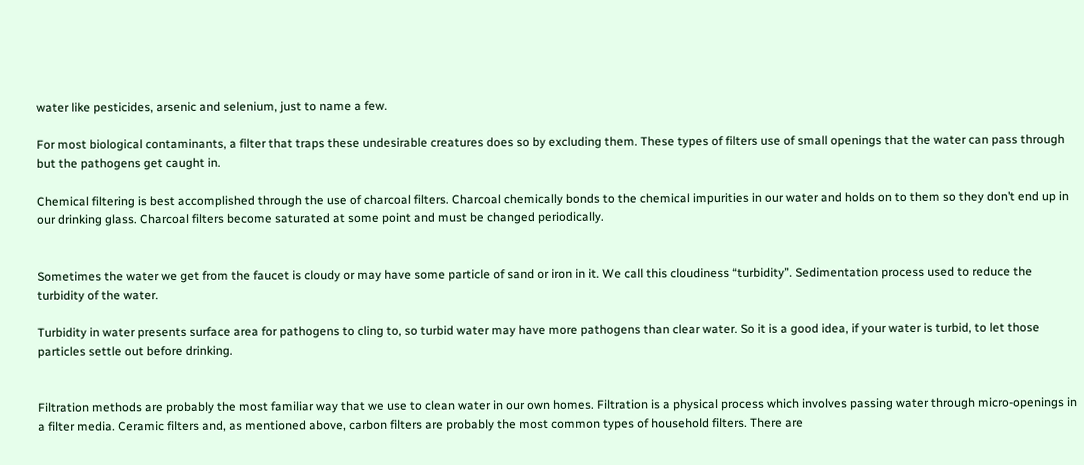water like pesticides, arsenic and selenium, just to name a few.

For most biological contaminants, a filter that traps these undesirable creatures does so by excluding them. These types of filters use of small openings that the water can pass through but the pathogens get caught in.

Chemical filtering is best accomplished through the use of charcoal filters. Charcoal chemically bonds to the chemical impurities in our water and holds on to them so they don’t end up in our drinking glass. Charcoal filters become saturated at some point and must be changed periodically.


Sometimes the water we get from the faucet is cloudy or may have some particle of sand or iron in it. We call this cloudiness “turbidity”. Sedimentation process used to reduce the turbidity of the water.

Turbidity in water presents surface area for pathogens to cling to, so turbid water may have more pathogens than clear water. So it is a good idea, if your water is turbid, to let those particles settle out before drinking.


Filtration methods are probably the most familiar way that we use to clean water in our own homes. Filtration is a physical process which involves passing water through micro-openings in a filter media. Ceramic filters and, as mentioned above, carbon filters are probably the most common types of household filters. There are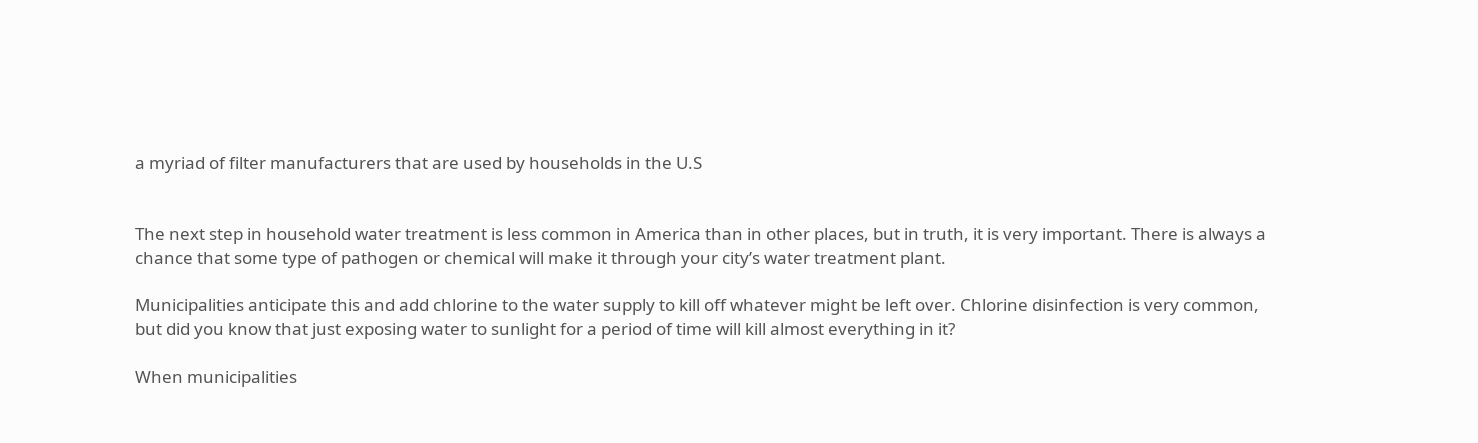a myriad of filter manufacturers that are used by households in the U.S


The next step in household water treatment is less common in America than in other places, but in truth, it is very important. There is always a chance that some type of pathogen or chemical will make it through your city’s water treatment plant.

Municipalities anticipate this and add chlorine to the water supply to kill off whatever might be left over. Chlorine disinfection is very common, but did you know that just exposing water to sunlight for a period of time will kill almost everything in it?

When municipalities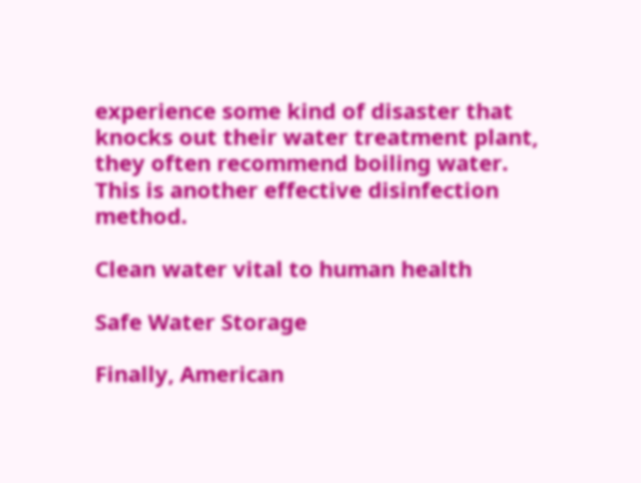experience some kind of disaster that knocks out their water treatment plant, they often recommend boiling water. This is another effective disinfection method.

Clean water vital to human health

Safe Water Storage

Finally, American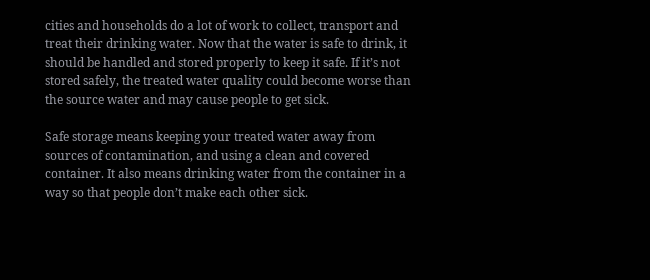cities and households do a lot of work to collect, transport and treat their drinking water. Now that the water is safe to drink, it should be handled and stored properly to keep it safe. If it’s not stored safely, the treated water quality could become worse than the source water and may cause people to get sick.

Safe storage means keeping your treated water away from sources of contamination, and using a clean and covered container. It also means drinking water from the container in a way so that people don’t make each other sick.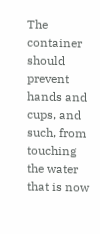The container should prevent hands and cups, and such, from touching the water that is now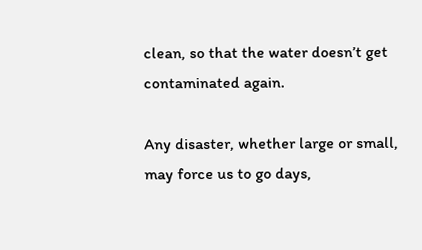clean, so that the water doesn’t get contaminated again.

Any disaster, whether large or small, may force us to go days,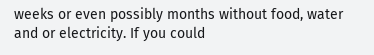weeks or even possibly months without food, water and or electricity. If you could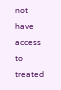not have access to treated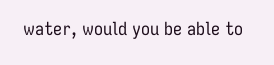water, would you be able to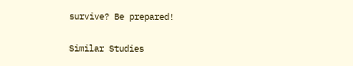survive? Be prepared!

Similar Studies